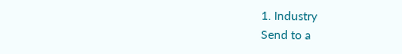1. Industry
Send to a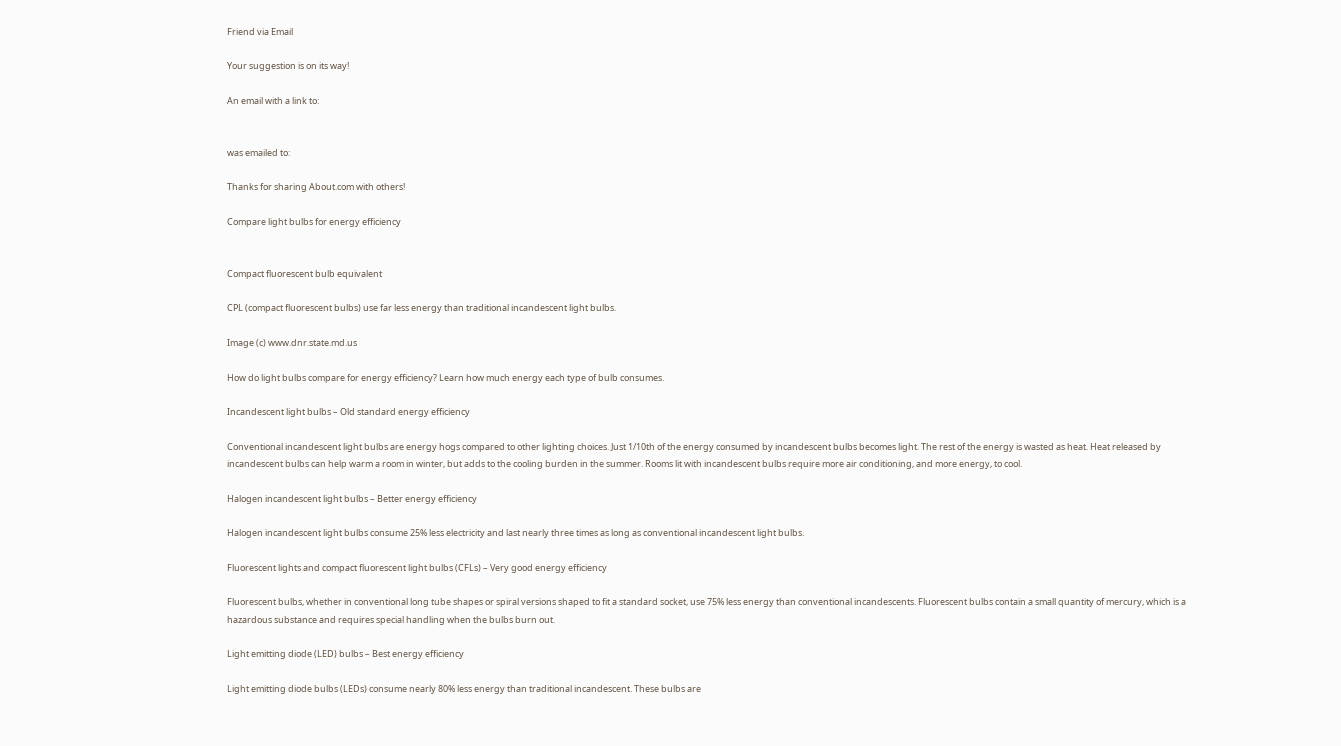Friend via Email

Your suggestion is on its way!

An email with a link to:


was emailed to:

Thanks for sharing About.com with others!

Compare light bulbs for energy efficiency


Compact fluorescent bulb equivalent

CPL (compact fluorescent bulbs) use far less energy than traditional incandescent light bulbs.

Image (c) www.dnr.state.md.us

How do light bulbs compare for energy efficiency? Learn how much energy each type of bulb consumes.

Incandescent light bulbs – Old standard energy efficiency

Conventional incandescent light bulbs are energy hogs compared to other lighting choices. Just 1/10th of the energy consumed by incandescent bulbs becomes light. The rest of the energy is wasted as heat. Heat released by incandescent bulbs can help warm a room in winter, but adds to the cooling burden in the summer. Rooms lit with incandescent bulbs require more air conditioning, and more energy, to cool.

Halogen incandescent light bulbs – Better energy efficiency

Halogen incandescent light bulbs consume 25% less electricity and last nearly three times as long as conventional incandescent light bulbs.

Fluorescent lights and compact fluorescent light bulbs (CFLs) – Very good energy efficiency

Fluorescent bulbs, whether in conventional long tube shapes or spiral versions shaped to fit a standard socket, use 75% less energy than conventional incandescents. Fluorescent bulbs contain a small quantity of mercury, which is a hazardous substance and requires special handling when the bulbs burn out.

Light emitting diode (LED) bulbs – Best energy efficiency

Light emitting diode bulbs (LEDs) consume nearly 80% less energy than traditional incandescent. These bulbs are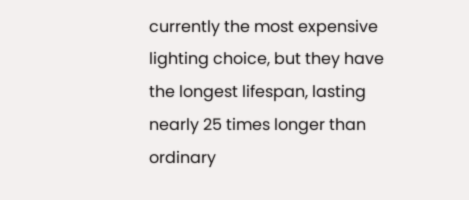currently the most expensive lighting choice, but they have the longest lifespan, lasting nearly 25 times longer than ordinary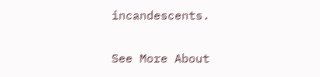incandescents.

See More About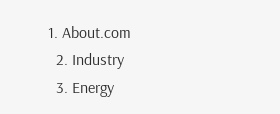1. About.com
  2. Industry
  3. Energy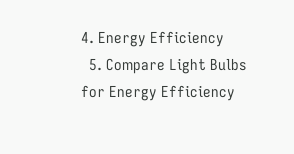4. Energy Efficiency
  5. Compare Light Bulbs for Energy Efficiency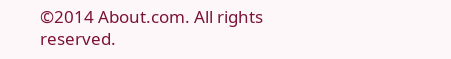©2014 About.com. All rights reserved.